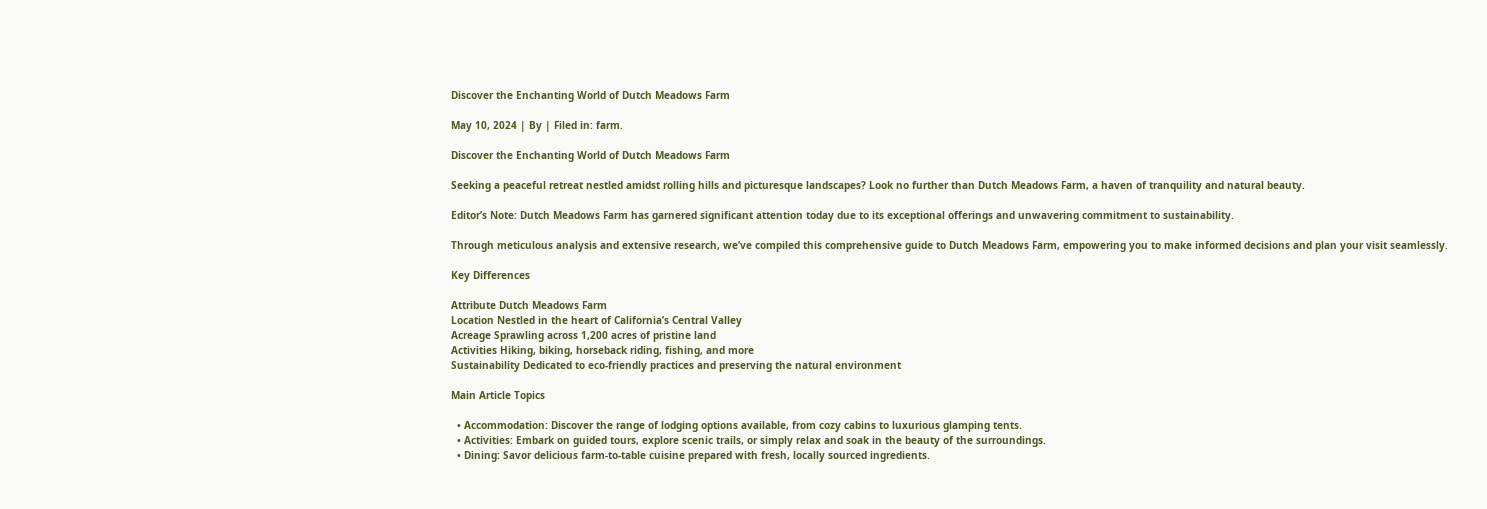Discover the Enchanting World of Dutch Meadows Farm

May 10, 2024 | By | Filed in: farm.

Discover the Enchanting World of Dutch Meadows Farm

Seeking a peaceful retreat nestled amidst rolling hills and picturesque landscapes? Look no further than Dutch Meadows Farm, a haven of tranquility and natural beauty.

Editor’s Note: Dutch Meadows Farm has garnered significant attention today due to its exceptional offerings and unwavering commitment to sustainability.

Through meticulous analysis and extensive research, we’ve compiled this comprehensive guide to Dutch Meadows Farm, empowering you to make informed decisions and plan your visit seamlessly.

Key Differences

Attribute Dutch Meadows Farm
Location Nestled in the heart of California’s Central Valley
Acreage Sprawling across 1,200 acres of pristine land
Activities Hiking, biking, horseback riding, fishing, and more
Sustainability Dedicated to eco-friendly practices and preserving the natural environment

Main Article Topics

  • Accommodation: Discover the range of lodging options available, from cozy cabins to luxurious glamping tents.
  • Activities: Embark on guided tours, explore scenic trails, or simply relax and soak in the beauty of the surroundings.
  • Dining: Savor delicious farm-to-table cuisine prepared with fresh, locally sourced ingredients.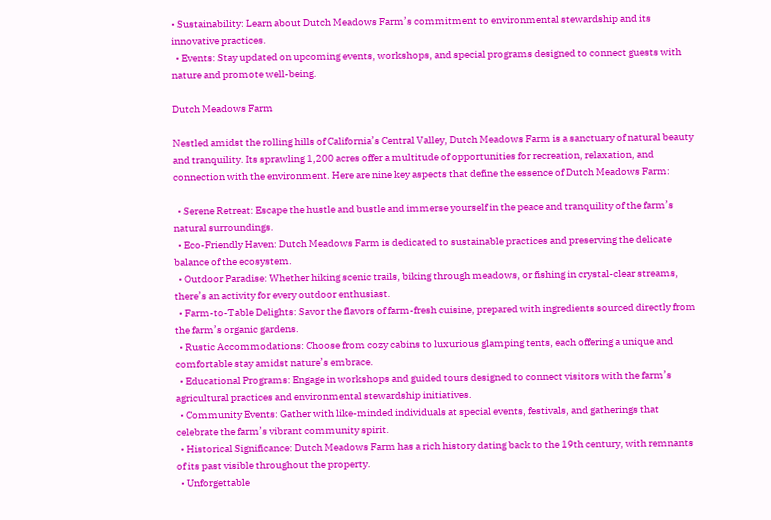• Sustainability: Learn about Dutch Meadows Farm’s commitment to environmental stewardship and its innovative practices.
  • Events: Stay updated on upcoming events, workshops, and special programs designed to connect guests with nature and promote well-being.

Dutch Meadows Farm

Nestled amidst the rolling hills of California’s Central Valley, Dutch Meadows Farm is a sanctuary of natural beauty and tranquility. Its sprawling 1,200 acres offer a multitude of opportunities for recreation, relaxation, and connection with the environment. Here are nine key aspects that define the essence of Dutch Meadows Farm:

  • Serene Retreat: Escape the hustle and bustle and immerse yourself in the peace and tranquility of the farm’s natural surroundings.
  • Eco-Friendly Haven: Dutch Meadows Farm is dedicated to sustainable practices and preserving the delicate balance of the ecosystem.
  • Outdoor Paradise: Whether hiking scenic trails, biking through meadows, or fishing in crystal-clear streams, there’s an activity for every outdoor enthusiast.
  • Farm-to-Table Delights: Savor the flavors of farm-fresh cuisine, prepared with ingredients sourced directly from the farm’s organic gardens.
  • Rustic Accommodations: Choose from cozy cabins to luxurious glamping tents, each offering a unique and comfortable stay amidst nature’s embrace.
  • Educational Programs: Engage in workshops and guided tours designed to connect visitors with the farm’s agricultural practices and environmental stewardship initiatives.
  • Community Events: Gather with like-minded individuals at special events, festivals, and gatherings that celebrate the farm’s vibrant community spirit.
  • Historical Significance: Dutch Meadows Farm has a rich history dating back to the 19th century, with remnants of its past visible throughout the property.
  • Unforgettable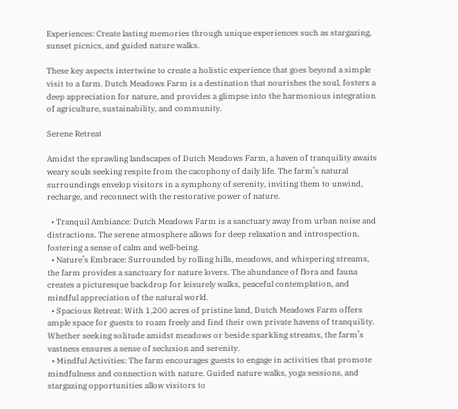Experiences: Create lasting memories through unique experiences such as stargazing, sunset picnics, and guided nature walks.

These key aspects intertwine to create a holistic experience that goes beyond a simple visit to a farm. Dutch Meadows Farm is a destination that nourishes the soul, fosters a deep appreciation for nature, and provides a glimpse into the harmonious integration of agriculture, sustainability, and community.

Serene Retreat

Amidst the sprawling landscapes of Dutch Meadows Farm, a haven of tranquility awaits weary souls seeking respite from the cacophony of daily life. The farm’s natural surroundings envelop visitors in a symphony of serenity, inviting them to unwind, recharge, and reconnect with the restorative power of nature.

  • Tranquil Ambiance: Dutch Meadows Farm is a sanctuary away from urban noise and distractions. The serene atmosphere allows for deep relaxation and introspection, fostering a sense of calm and well-being.
  • Nature’s Embrace: Surrounded by rolling hills, meadows, and whispering streams, the farm provides a sanctuary for nature lovers. The abundance of flora and fauna creates a picturesque backdrop for leisurely walks, peaceful contemplation, and mindful appreciation of the natural world.
  • Spacious Retreat: With 1,200 acres of pristine land, Dutch Meadows Farm offers ample space for guests to roam freely and find their own private havens of tranquility. Whether seeking solitude amidst meadows or beside sparkling streams, the farm’s vastness ensures a sense of seclusion and serenity.
  • Mindful Activities: The farm encourages guests to engage in activities that promote mindfulness and connection with nature. Guided nature walks, yoga sessions, and stargazing opportunities allow visitors to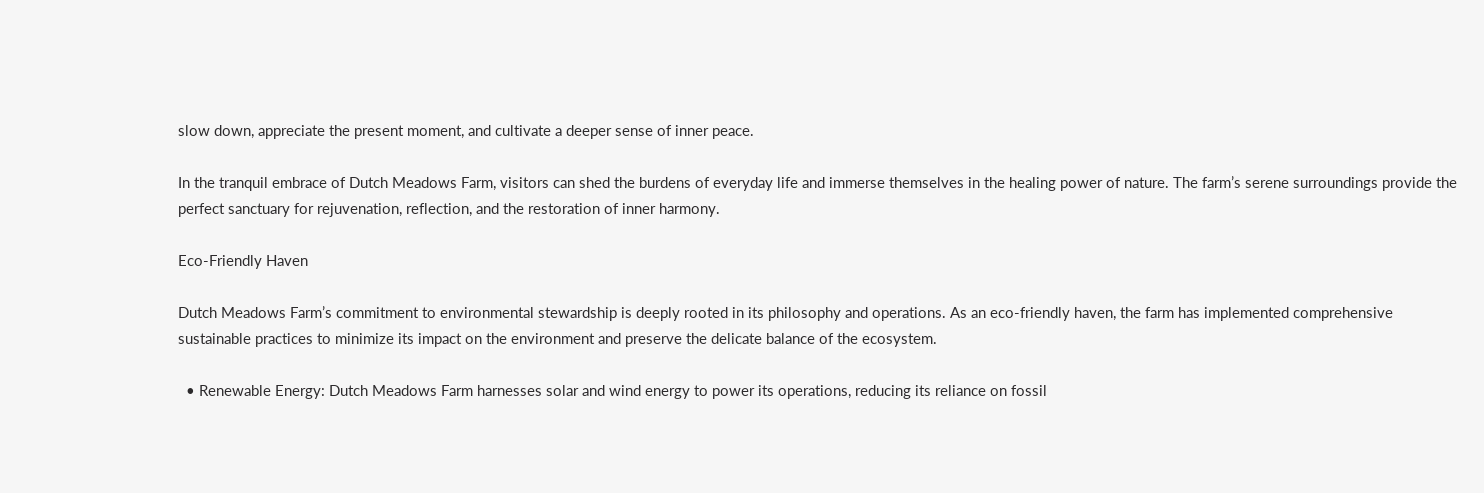slow down, appreciate the present moment, and cultivate a deeper sense of inner peace.

In the tranquil embrace of Dutch Meadows Farm, visitors can shed the burdens of everyday life and immerse themselves in the healing power of nature. The farm’s serene surroundings provide the perfect sanctuary for rejuvenation, reflection, and the restoration of inner harmony.

Eco-Friendly Haven

Dutch Meadows Farm’s commitment to environmental stewardship is deeply rooted in its philosophy and operations. As an eco-friendly haven, the farm has implemented comprehensive sustainable practices to minimize its impact on the environment and preserve the delicate balance of the ecosystem.

  • Renewable Energy: Dutch Meadows Farm harnesses solar and wind energy to power its operations, reducing its reliance on fossil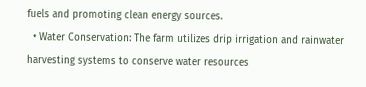fuels and promoting clean energy sources.
  • Water Conservation: The farm utilizes drip irrigation and rainwater harvesting systems to conserve water resources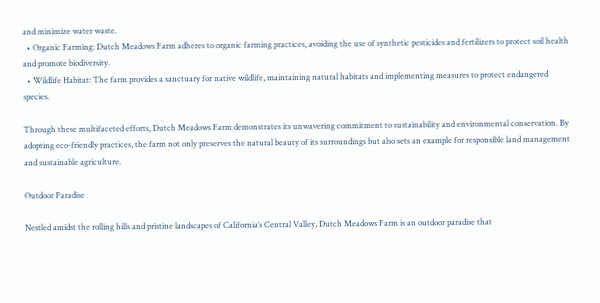and minimize water waste.
  • Organic Farming: Dutch Meadows Farm adheres to organic farming practices, avoiding the use of synthetic pesticides and fertilizers to protect soil health and promote biodiversity.
  • Wildlife Habitat: The farm provides a sanctuary for native wildlife, maintaining natural habitats and implementing measures to protect endangered species.

Through these multifaceted efforts, Dutch Meadows Farm demonstrates its unwavering commitment to sustainability and environmental conservation. By adopting eco-friendly practices, the farm not only preserves the natural beauty of its surroundings but also sets an example for responsible land management and sustainable agriculture.

Outdoor Paradise

Nestled amidst the rolling hills and pristine landscapes of California’s Central Valley, Dutch Meadows Farm is an outdoor paradise that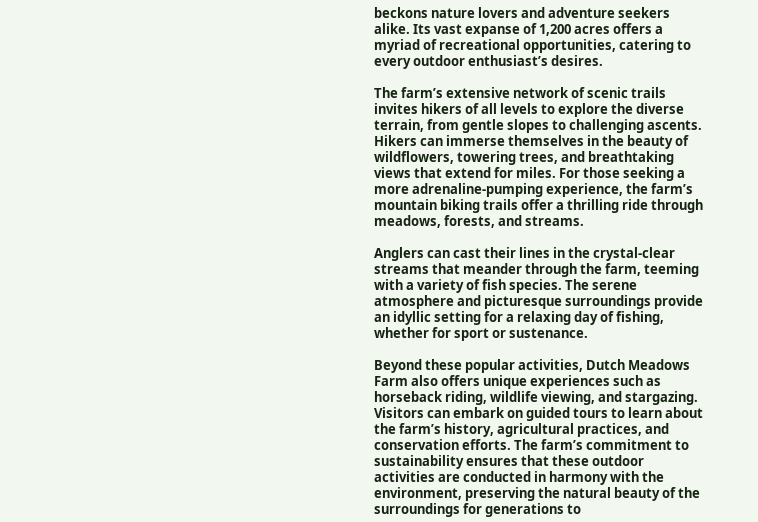beckons nature lovers and adventure seekers alike. Its vast expanse of 1,200 acres offers a myriad of recreational opportunities, catering to every outdoor enthusiast’s desires.

The farm’s extensive network of scenic trails invites hikers of all levels to explore the diverse terrain, from gentle slopes to challenging ascents. Hikers can immerse themselves in the beauty of wildflowers, towering trees, and breathtaking views that extend for miles. For those seeking a more adrenaline-pumping experience, the farm’s mountain biking trails offer a thrilling ride through meadows, forests, and streams.

Anglers can cast their lines in the crystal-clear streams that meander through the farm, teeming with a variety of fish species. The serene atmosphere and picturesque surroundings provide an idyllic setting for a relaxing day of fishing, whether for sport or sustenance.

Beyond these popular activities, Dutch Meadows Farm also offers unique experiences such as horseback riding, wildlife viewing, and stargazing. Visitors can embark on guided tours to learn about the farm’s history, agricultural practices, and conservation efforts. The farm’s commitment to sustainability ensures that these outdoor activities are conducted in harmony with the environment, preserving the natural beauty of the surroundings for generations to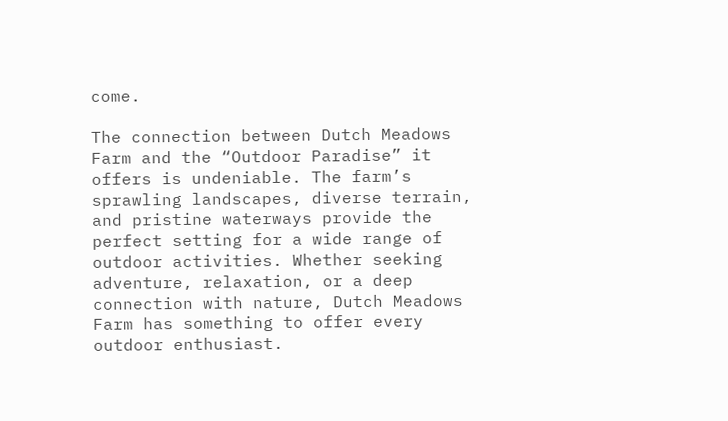come.

The connection between Dutch Meadows Farm and the “Outdoor Paradise” it offers is undeniable. The farm’s sprawling landscapes, diverse terrain, and pristine waterways provide the perfect setting for a wide range of outdoor activities. Whether seeking adventure, relaxation, or a deep connection with nature, Dutch Meadows Farm has something to offer every outdoor enthusiast.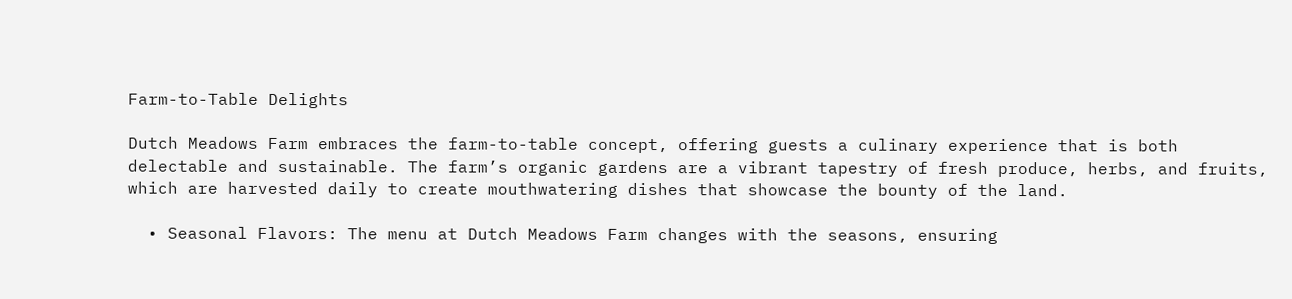Farm-to-Table Delights

Dutch Meadows Farm embraces the farm-to-table concept, offering guests a culinary experience that is both delectable and sustainable. The farm’s organic gardens are a vibrant tapestry of fresh produce, herbs, and fruits, which are harvested daily to create mouthwatering dishes that showcase the bounty of the land.

  • Seasonal Flavors: The menu at Dutch Meadows Farm changes with the seasons, ensuring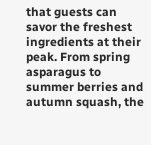that guests can savor the freshest ingredients at their peak. From spring asparagus to summer berries and autumn squash, the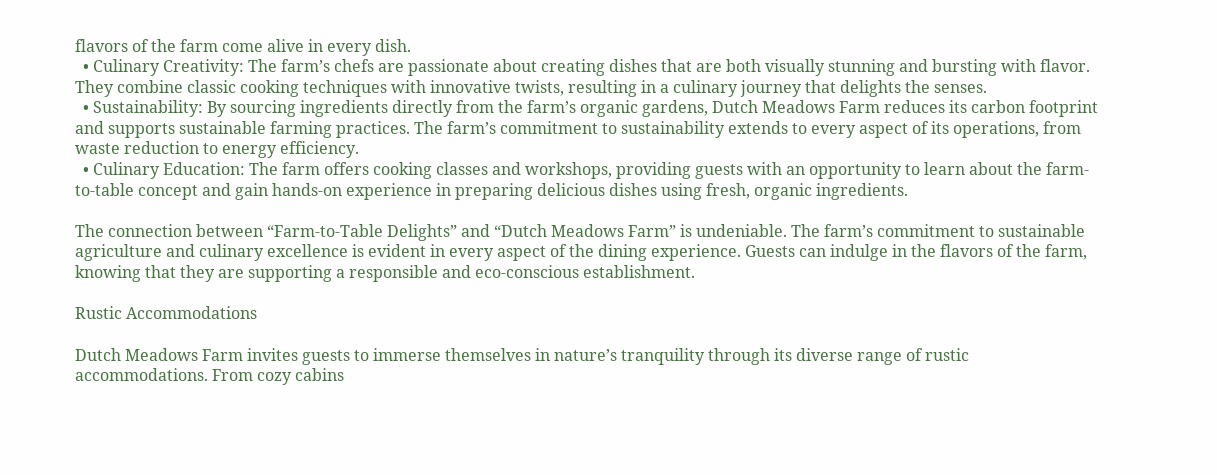flavors of the farm come alive in every dish.
  • Culinary Creativity: The farm’s chefs are passionate about creating dishes that are both visually stunning and bursting with flavor. They combine classic cooking techniques with innovative twists, resulting in a culinary journey that delights the senses.
  • Sustainability: By sourcing ingredients directly from the farm’s organic gardens, Dutch Meadows Farm reduces its carbon footprint and supports sustainable farming practices. The farm’s commitment to sustainability extends to every aspect of its operations, from waste reduction to energy efficiency.
  • Culinary Education: The farm offers cooking classes and workshops, providing guests with an opportunity to learn about the farm-to-table concept and gain hands-on experience in preparing delicious dishes using fresh, organic ingredients.

The connection between “Farm-to-Table Delights” and “Dutch Meadows Farm” is undeniable. The farm’s commitment to sustainable agriculture and culinary excellence is evident in every aspect of the dining experience. Guests can indulge in the flavors of the farm, knowing that they are supporting a responsible and eco-conscious establishment.

Rustic Accommodations

Dutch Meadows Farm invites guests to immerse themselves in nature’s tranquility through its diverse range of rustic accommodations. From cozy cabins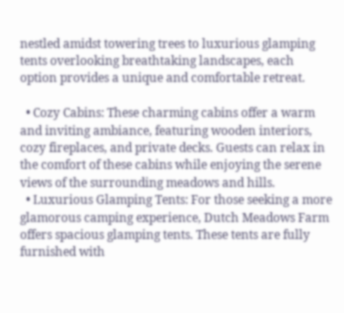nestled amidst towering trees to luxurious glamping tents overlooking breathtaking landscapes, each option provides a unique and comfortable retreat.

  • Cozy Cabins: These charming cabins offer a warm and inviting ambiance, featuring wooden interiors, cozy fireplaces, and private decks. Guests can relax in the comfort of these cabins while enjoying the serene views of the surrounding meadows and hills.
  • Luxurious Glamping Tents: For those seeking a more glamorous camping experience, Dutch Meadows Farm offers spacious glamping tents. These tents are fully furnished with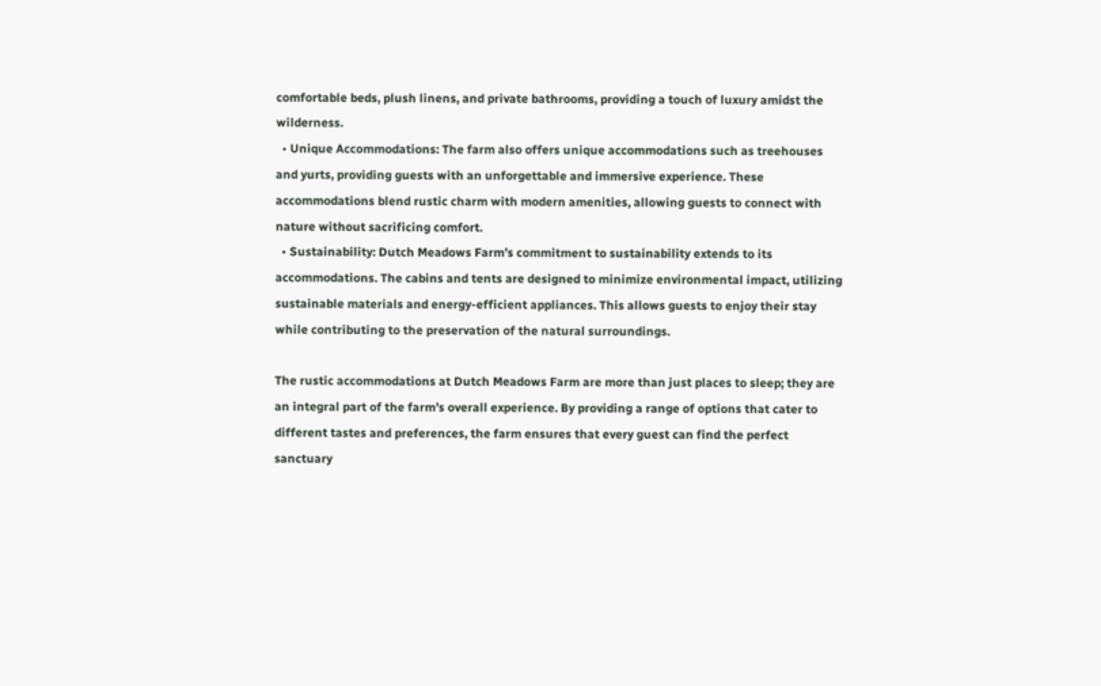comfortable beds, plush linens, and private bathrooms, providing a touch of luxury amidst the wilderness.
  • Unique Accommodations: The farm also offers unique accommodations such as treehouses and yurts, providing guests with an unforgettable and immersive experience. These accommodations blend rustic charm with modern amenities, allowing guests to connect with nature without sacrificing comfort.
  • Sustainability: Dutch Meadows Farm’s commitment to sustainability extends to its accommodations. The cabins and tents are designed to minimize environmental impact, utilizing sustainable materials and energy-efficient appliances. This allows guests to enjoy their stay while contributing to the preservation of the natural surroundings.

The rustic accommodations at Dutch Meadows Farm are more than just places to sleep; they are an integral part of the farm’s overall experience. By providing a range of options that cater to different tastes and preferences, the farm ensures that every guest can find the perfect sanctuary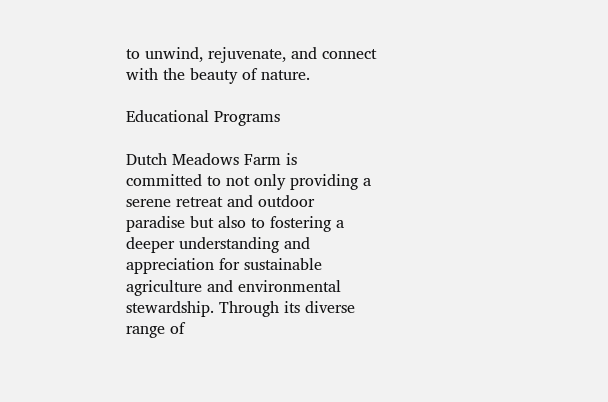to unwind, rejuvenate, and connect with the beauty of nature.

Educational Programs

Dutch Meadows Farm is committed to not only providing a serene retreat and outdoor paradise but also to fostering a deeper understanding and appreciation for sustainable agriculture and environmental stewardship. Through its diverse range of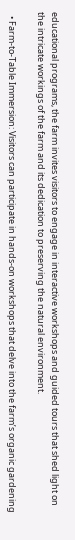educational programs, the farm invites visitors to engage in interactive workshops and guided tours that shed light on the intricate workings of the farm and its dedication to preserving the natural environment.

  • Farm-to-Table Immersion: Visitors can participate in hands-on workshops that delve into the farm’s organic gardening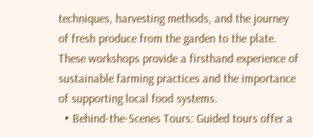techniques, harvesting methods, and the journey of fresh produce from the garden to the plate. These workshops provide a firsthand experience of sustainable farming practices and the importance of supporting local food systems.
  • Behind-the-Scenes Tours: Guided tours offer a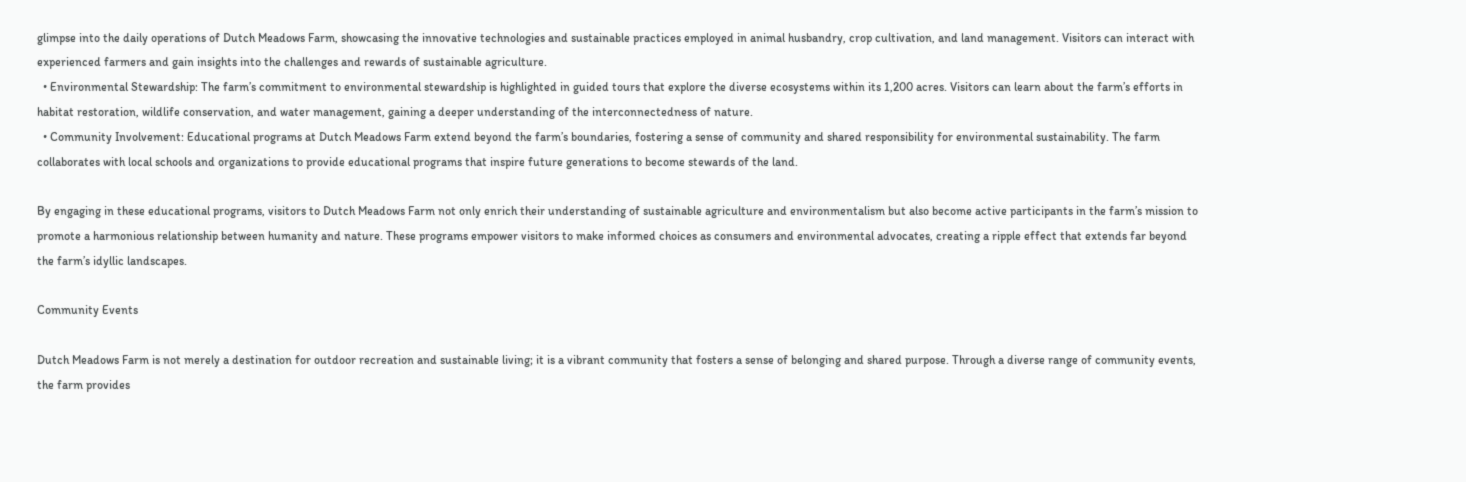glimpse into the daily operations of Dutch Meadows Farm, showcasing the innovative technologies and sustainable practices employed in animal husbandry, crop cultivation, and land management. Visitors can interact with experienced farmers and gain insights into the challenges and rewards of sustainable agriculture.
  • Environmental Stewardship: The farm’s commitment to environmental stewardship is highlighted in guided tours that explore the diverse ecosystems within its 1,200 acres. Visitors can learn about the farm’s efforts in habitat restoration, wildlife conservation, and water management, gaining a deeper understanding of the interconnectedness of nature.
  • Community Involvement: Educational programs at Dutch Meadows Farm extend beyond the farm’s boundaries, fostering a sense of community and shared responsibility for environmental sustainability. The farm collaborates with local schools and organizations to provide educational programs that inspire future generations to become stewards of the land.

By engaging in these educational programs, visitors to Dutch Meadows Farm not only enrich their understanding of sustainable agriculture and environmentalism but also become active participants in the farm’s mission to promote a harmonious relationship between humanity and nature. These programs empower visitors to make informed choices as consumers and environmental advocates, creating a ripple effect that extends far beyond the farm’s idyllic landscapes.

Community Events

Dutch Meadows Farm is not merely a destination for outdoor recreation and sustainable living; it is a vibrant community that fosters a sense of belonging and shared purpose. Through a diverse range of community events, the farm provides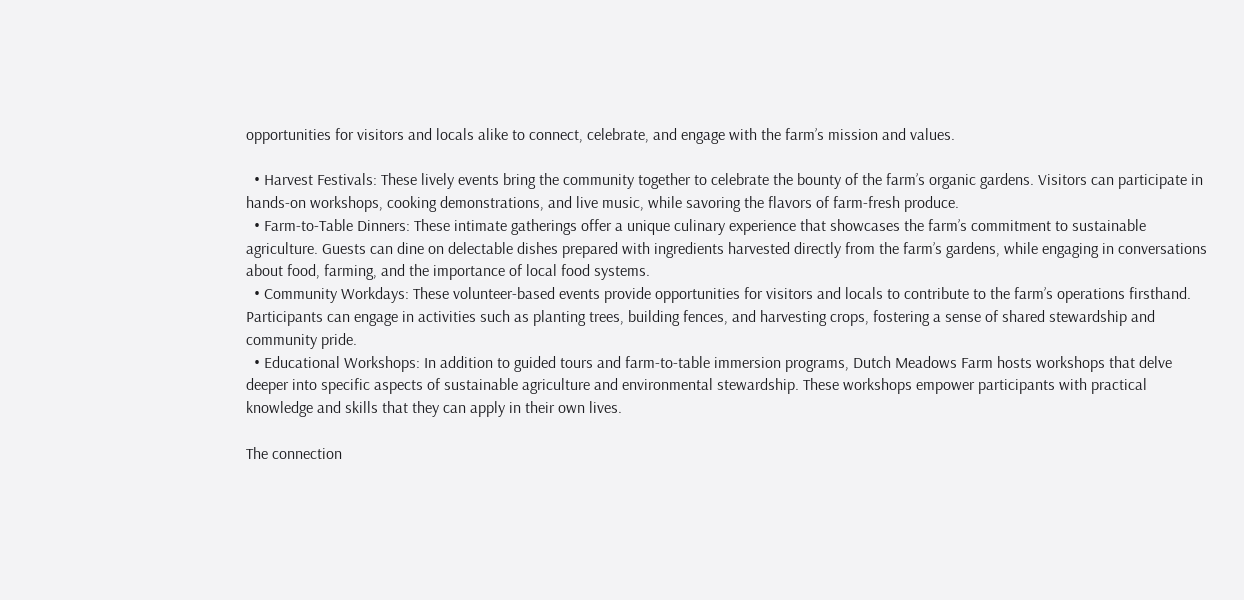opportunities for visitors and locals alike to connect, celebrate, and engage with the farm’s mission and values.

  • Harvest Festivals: These lively events bring the community together to celebrate the bounty of the farm’s organic gardens. Visitors can participate in hands-on workshops, cooking demonstrations, and live music, while savoring the flavors of farm-fresh produce.
  • Farm-to-Table Dinners: These intimate gatherings offer a unique culinary experience that showcases the farm’s commitment to sustainable agriculture. Guests can dine on delectable dishes prepared with ingredients harvested directly from the farm’s gardens, while engaging in conversations about food, farming, and the importance of local food systems.
  • Community Workdays: These volunteer-based events provide opportunities for visitors and locals to contribute to the farm’s operations firsthand. Participants can engage in activities such as planting trees, building fences, and harvesting crops, fostering a sense of shared stewardship and community pride.
  • Educational Workshops: In addition to guided tours and farm-to-table immersion programs, Dutch Meadows Farm hosts workshops that delve deeper into specific aspects of sustainable agriculture and environmental stewardship. These workshops empower participants with practical knowledge and skills that they can apply in their own lives.

The connection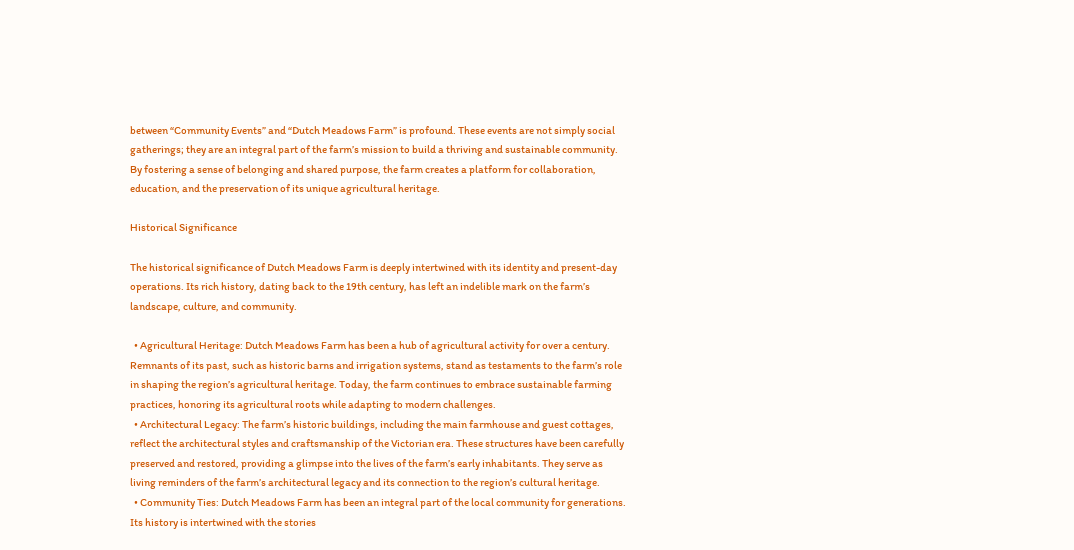between “Community Events” and “Dutch Meadows Farm” is profound. These events are not simply social gatherings; they are an integral part of the farm’s mission to build a thriving and sustainable community. By fostering a sense of belonging and shared purpose, the farm creates a platform for collaboration, education, and the preservation of its unique agricultural heritage.

Historical Significance

The historical significance of Dutch Meadows Farm is deeply intertwined with its identity and present-day operations. Its rich history, dating back to the 19th century, has left an indelible mark on the farm’s landscape, culture, and community.

  • Agricultural Heritage: Dutch Meadows Farm has been a hub of agricultural activity for over a century. Remnants of its past, such as historic barns and irrigation systems, stand as testaments to the farm’s role in shaping the region’s agricultural heritage. Today, the farm continues to embrace sustainable farming practices, honoring its agricultural roots while adapting to modern challenges.
  • Architectural Legacy: The farm’s historic buildings, including the main farmhouse and guest cottages, reflect the architectural styles and craftsmanship of the Victorian era. These structures have been carefully preserved and restored, providing a glimpse into the lives of the farm’s early inhabitants. They serve as living reminders of the farm’s architectural legacy and its connection to the region’s cultural heritage.
  • Community Ties: Dutch Meadows Farm has been an integral part of the local community for generations. Its history is intertwined with the stories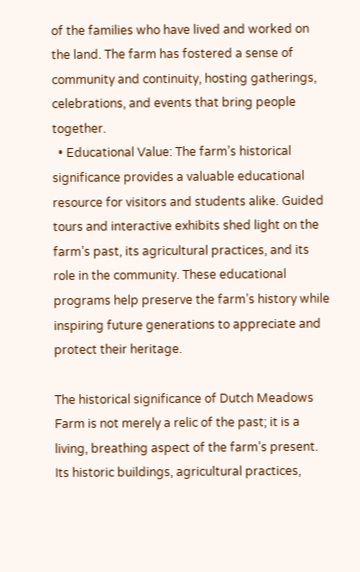of the families who have lived and worked on the land. The farm has fostered a sense of community and continuity, hosting gatherings, celebrations, and events that bring people together.
  • Educational Value: The farm’s historical significance provides a valuable educational resource for visitors and students alike. Guided tours and interactive exhibits shed light on the farm’s past, its agricultural practices, and its role in the community. These educational programs help preserve the farm’s history while inspiring future generations to appreciate and protect their heritage.

The historical significance of Dutch Meadows Farm is not merely a relic of the past; it is a living, breathing aspect of the farm’s present. Its historic buildings, agricultural practices,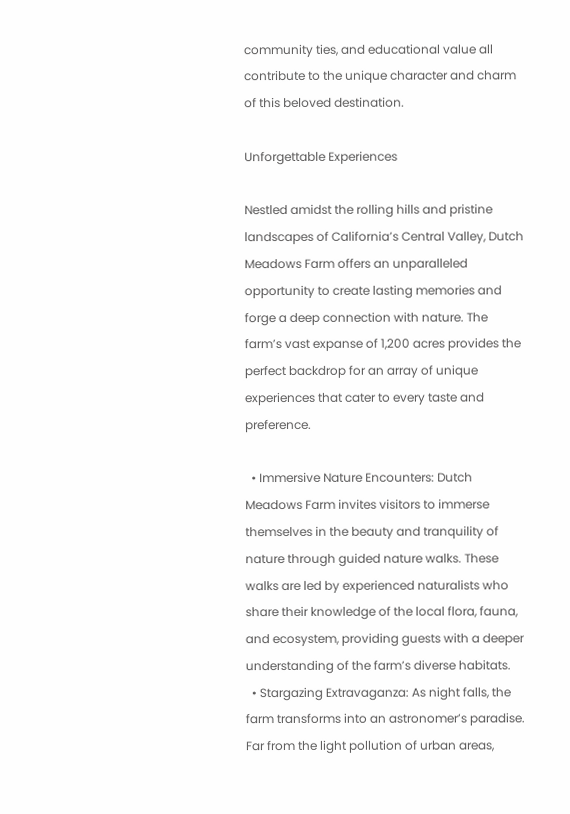community ties, and educational value all contribute to the unique character and charm of this beloved destination.

Unforgettable Experiences

Nestled amidst the rolling hills and pristine landscapes of California’s Central Valley, Dutch Meadows Farm offers an unparalleled opportunity to create lasting memories and forge a deep connection with nature. The farm’s vast expanse of 1,200 acres provides the perfect backdrop for an array of unique experiences that cater to every taste and preference.

  • Immersive Nature Encounters: Dutch Meadows Farm invites visitors to immerse themselves in the beauty and tranquility of nature through guided nature walks. These walks are led by experienced naturalists who share their knowledge of the local flora, fauna, and ecosystem, providing guests with a deeper understanding of the farm’s diverse habitats.
  • Stargazing Extravaganza: As night falls, the farm transforms into an astronomer’s paradise. Far from the light pollution of urban areas,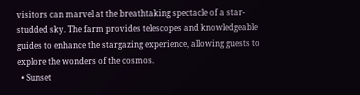visitors can marvel at the breathtaking spectacle of a star-studded sky. The farm provides telescopes and knowledgeable guides to enhance the stargazing experience, allowing guests to explore the wonders of the cosmos.
  • Sunset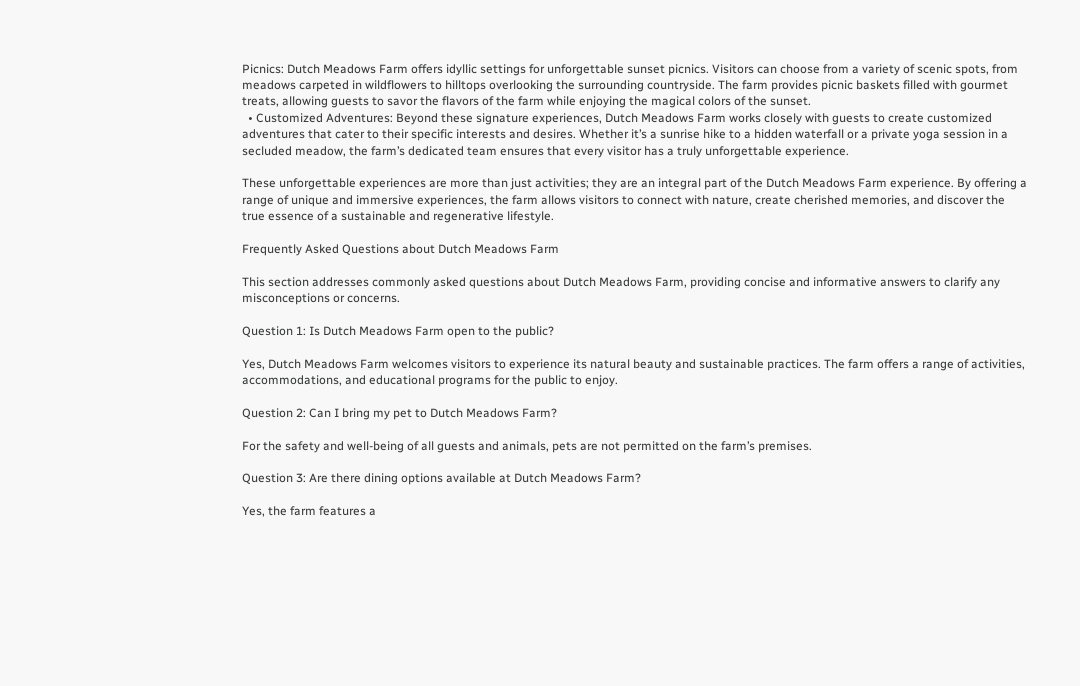Picnics: Dutch Meadows Farm offers idyllic settings for unforgettable sunset picnics. Visitors can choose from a variety of scenic spots, from meadows carpeted in wildflowers to hilltops overlooking the surrounding countryside. The farm provides picnic baskets filled with gourmet treats, allowing guests to savor the flavors of the farm while enjoying the magical colors of the sunset.
  • Customized Adventures: Beyond these signature experiences, Dutch Meadows Farm works closely with guests to create customized adventures that cater to their specific interests and desires. Whether it’s a sunrise hike to a hidden waterfall or a private yoga session in a secluded meadow, the farm’s dedicated team ensures that every visitor has a truly unforgettable experience.

These unforgettable experiences are more than just activities; they are an integral part of the Dutch Meadows Farm experience. By offering a range of unique and immersive experiences, the farm allows visitors to connect with nature, create cherished memories, and discover the true essence of a sustainable and regenerative lifestyle.

Frequently Asked Questions about Dutch Meadows Farm

This section addresses commonly asked questions about Dutch Meadows Farm, providing concise and informative answers to clarify any misconceptions or concerns.

Question 1: Is Dutch Meadows Farm open to the public?

Yes, Dutch Meadows Farm welcomes visitors to experience its natural beauty and sustainable practices. The farm offers a range of activities, accommodations, and educational programs for the public to enjoy.

Question 2: Can I bring my pet to Dutch Meadows Farm?

For the safety and well-being of all guests and animals, pets are not permitted on the farm’s premises.

Question 3: Are there dining options available at Dutch Meadows Farm?

Yes, the farm features a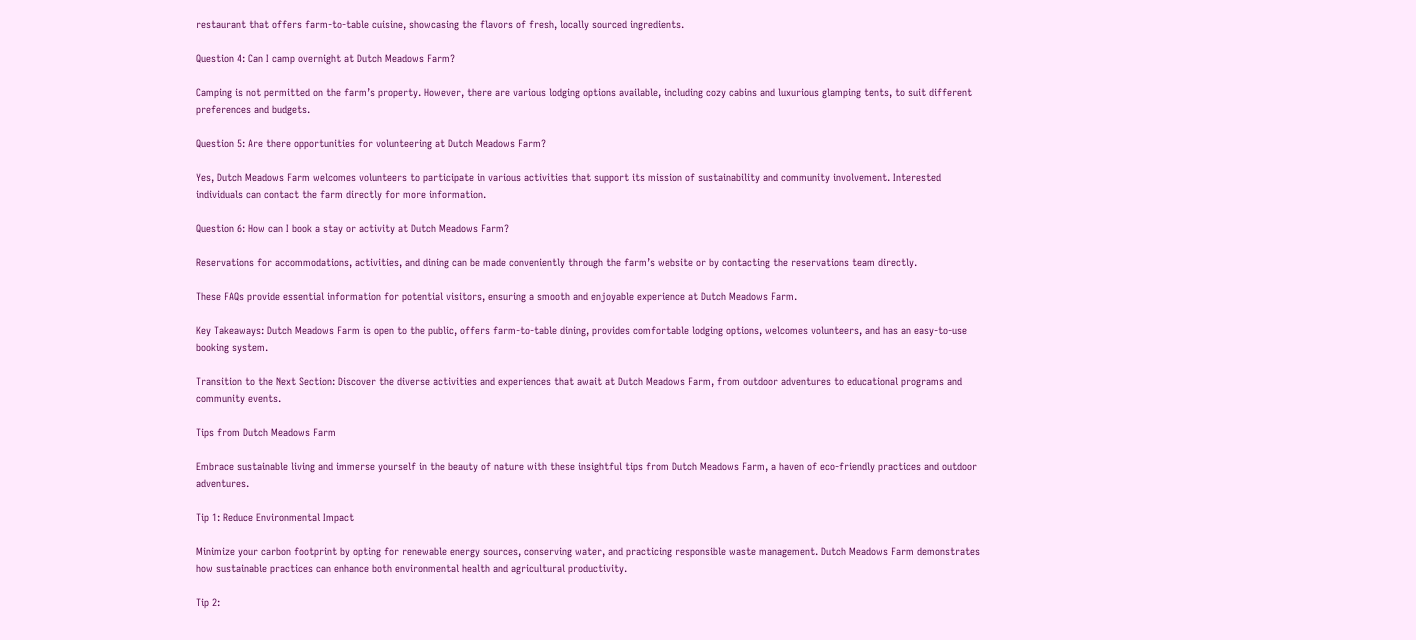restaurant that offers farm-to-table cuisine, showcasing the flavors of fresh, locally sourced ingredients.

Question 4: Can I camp overnight at Dutch Meadows Farm?

Camping is not permitted on the farm’s property. However, there are various lodging options available, including cozy cabins and luxurious glamping tents, to suit different preferences and budgets.

Question 5: Are there opportunities for volunteering at Dutch Meadows Farm?

Yes, Dutch Meadows Farm welcomes volunteers to participate in various activities that support its mission of sustainability and community involvement. Interested individuals can contact the farm directly for more information.

Question 6: How can I book a stay or activity at Dutch Meadows Farm?

Reservations for accommodations, activities, and dining can be made conveniently through the farm’s website or by contacting the reservations team directly.

These FAQs provide essential information for potential visitors, ensuring a smooth and enjoyable experience at Dutch Meadows Farm.

Key Takeaways: Dutch Meadows Farm is open to the public, offers farm-to-table dining, provides comfortable lodging options, welcomes volunteers, and has an easy-to-use booking system.

Transition to the Next Section: Discover the diverse activities and experiences that await at Dutch Meadows Farm, from outdoor adventures to educational programs and community events.

Tips from Dutch Meadows Farm

Embrace sustainable living and immerse yourself in the beauty of nature with these insightful tips from Dutch Meadows Farm, a haven of eco-friendly practices and outdoor adventures.

Tip 1: Reduce Environmental Impact

Minimize your carbon footprint by opting for renewable energy sources, conserving water, and practicing responsible waste management. Dutch Meadows Farm demonstrates how sustainable practices can enhance both environmental health and agricultural productivity.

Tip 2: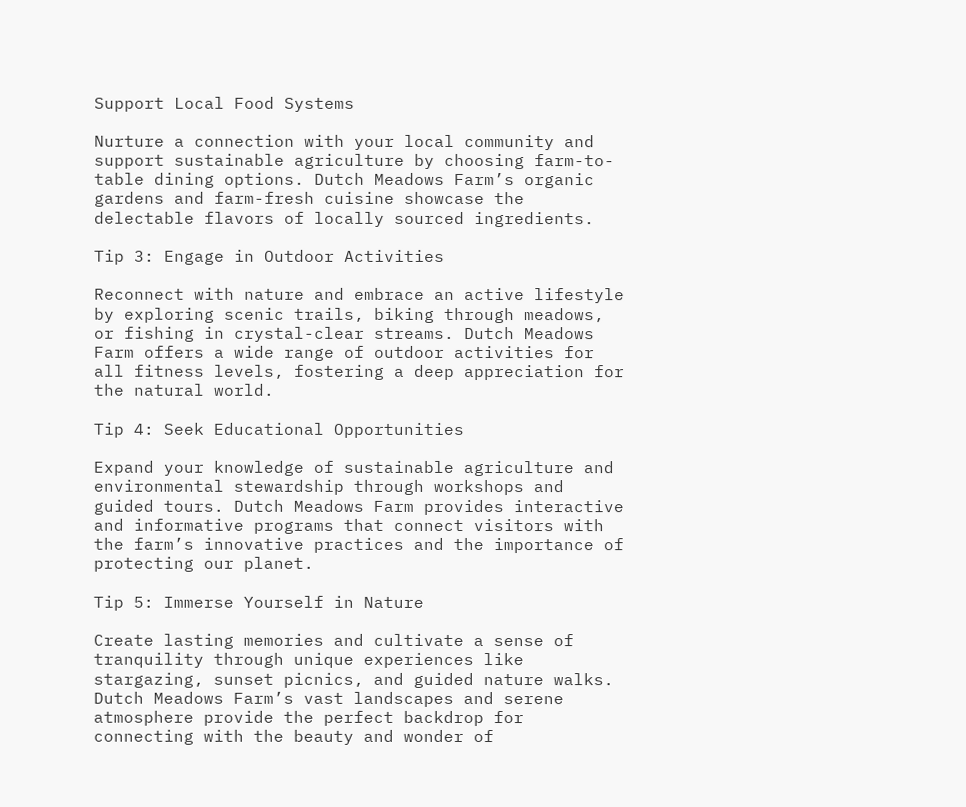Support Local Food Systems

Nurture a connection with your local community and support sustainable agriculture by choosing farm-to-table dining options. Dutch Meadows Farm’s organic gardens and farm-fresh cuisine showcase the delectable flavors of locally sourced ingredients.

Tip 3: Engage in Outdoor Activities

Reconnect with nature and embrace an active lifestyle by exploring scenic trails, biking through meadows, or fishing in crystal-clear streams. Dutch Meadows Farm offers a wide range of outdoor activities for all fitness levels, fostering a deep appreciation for the natural world.

Tip 4: Seek Educational Opportunities

Expand your knowledge of sustainable agriculture and environmental stewardship through workshops and guided tours. Dutch Meadows Farm provides interactive and informative programs that connect visitors with the farm’s innovative practices and the importance of protecting our planet.

Tip 5: Immerse Yourself in Nature

Create lasting memories and cultivate a sense of tranquility through unique experiences like stargazing, sunset picnics, and guided nature walks. Dutch Meadows Farm’s vast landscapes and serene atmosphere provide the perfect backdrop for connecting with the beauty and wonder of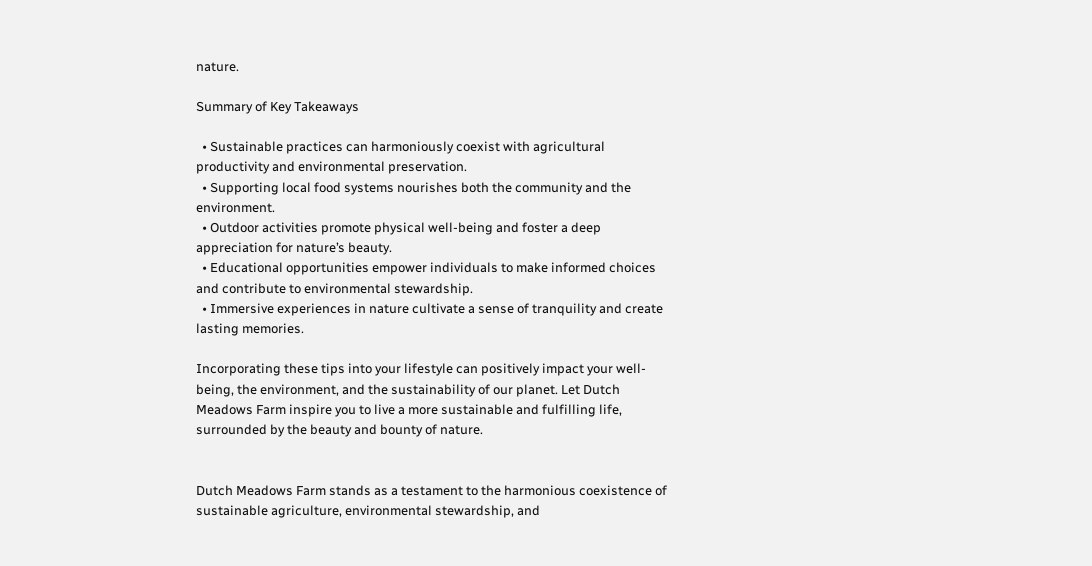nature.

Summary of Key Takeaways

  • Sustainable practices can harmoniously coexist with agricultural productivity and environmental preservation.
  • Supporting local food systems nourishes both the community and the environment.
  • Outdoor activities promote physical well-being and foster a deep appreciation for nature’s beauty.
  • Educational opportunities empower individuals to make informed choices and contribute to environmental stewardship.
  • Immersive experiences in nature cultivate a sense of tranquility and create lasting memories.

Incorporating these tips into your lifestyle can positively impact your well-being, the environment, and the sustainability of our planet. Let Dutch Meadows Farm inspire you to live a more sustainable and fulfilling life, surrounded by the beauty and bounty of nature.


Dutch Meadows Farm stands as a testament to the harmonious coexistence of sustainable agriculture, environmental stewardship, and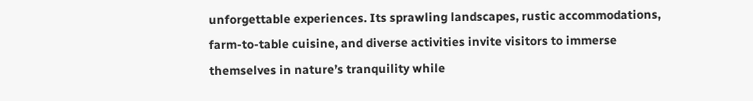unforgettable experiences. Its sprawling landscapes, rustic accommodations, farm-to-table cuisine, and diverse activities invite visitors to immerse themselves in nature’s tranquility while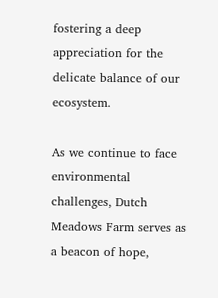fostering a deep appreciation for the delicate balance of our ecosystem.

As we continue to face environmental challenges, Dutch Meadows Farm serves as a beacon of hope,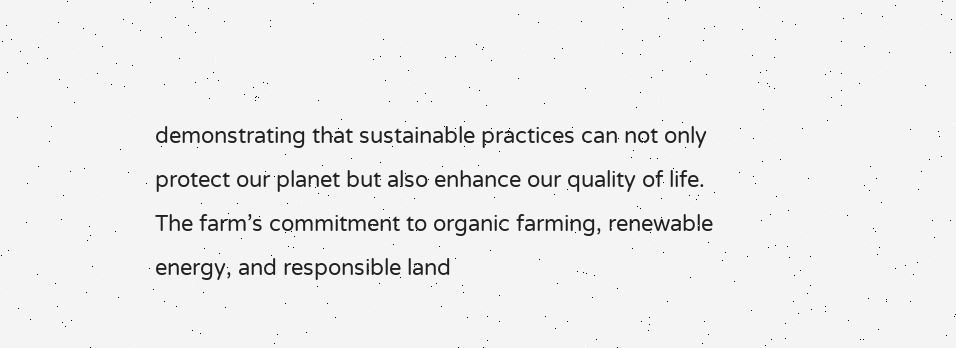demonstrating that sustainable practices can not only protect our planet but also enhance our quality of life. The farm’s commitment to organic farming, renewable energy, and responsible land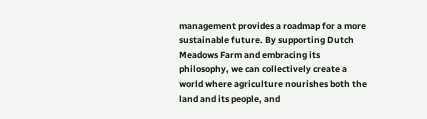management provides a roadmap for a more sustainable future. By supporting Dutch Meadows Farm and embracing its philosophy, we can collectively create a world where agriculture nourishes both the land and its people, and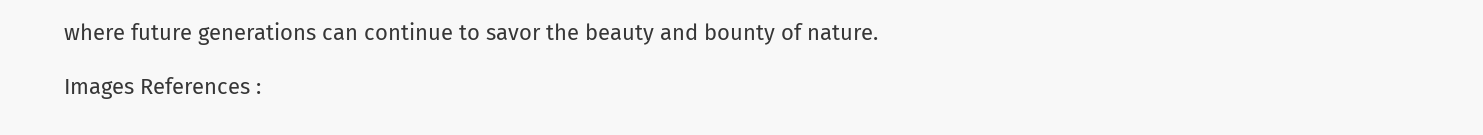where future generations can continue to savor the beauty and bounty of nature.

Images References :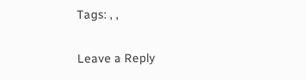Tags: , ,

Leave a Reply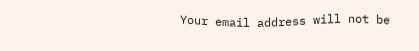Your email address will not be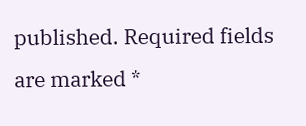published. Required fields are marked *